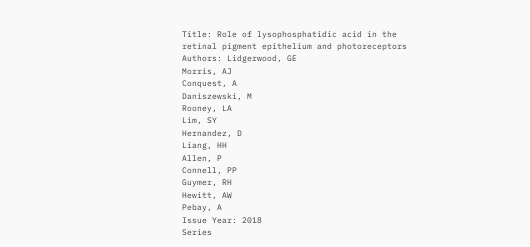Title: Role of lysophosphatidic acid in the retinal pigment epithelium and photoreceptors
Authors: Lidgerwood, GE
Morris, AJ
Conquest, A
Daniszewski, M
Rooney, LA
Lim, SY
Hernandez, D
Liang, HH
Allen, P
Connell, PP
Guymer, RH
Hewitt, AW
Pebay, A
Issue Year: 2018
Series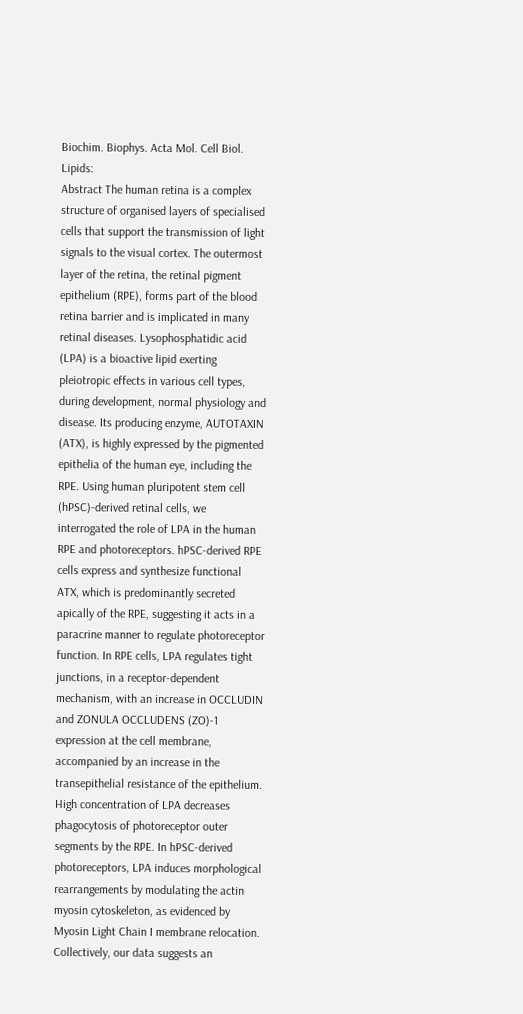Biochim. Biophys. Acta Mol. Cell Biol. Lipids:
Abstract The human retina is a complex structure of organised layers of specialised cells that support the transmission of light signals to the visual cortex. The outermost layer of the retina, the retinal pigment epithelium (RPE), forms part of the blood retina barrier and is implicated in many retinal diseases. Lysophosphatidic acid (LPA) is a bioactive lipid exerting pleiotropic effects in various cell types, during development, normal physiology and disease. Its producing enzyme, AUTOTAXIN (ATX), is highly expressed by the pigmented epithelia of the human eye, including the RPE. Using human pluripotent stem cell (hPSC)-derived retinal cells, we interrogated the role of LPA in the human RPE and photoreceptors. hPSC-derived RPE cells express and synthesize functional ATX, which is predominantly secreted apically of the RPE, suggesting it acts in a paracrine manner to regulate photoreceptor function. In RPE cells, LPA regulates tight junctions, in a receptor-dependent mechanism, with an increase in OCCLUDIN and ZONULA OCCLUDENS (ZO)-1 expression at the cell membrane, accompanied by an increase in the transepithelial resistance of the epithelium. High concentration of LPA decreases phagocytosis of photoreceptor outer segments by the RPE. In hPSC-derived photoreceptors, LPA induces morphological rearrangements by modulating the actin myosin cytoskeleton, as evidenced by Myosin Light Chain I membrane relocation. Collectively, our data suggests an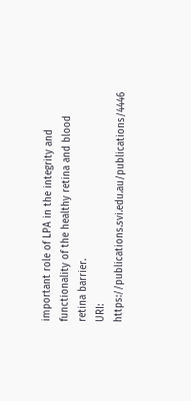important role of LPA in the integrity and functionality of the healthy retina and blood retina barrier.
URI: https://publications.svi.edu.au/publications/4446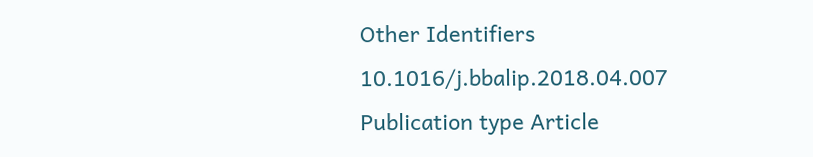Other Identifiers 10.1016/j.bbalip.2018.04.007
Publication type Article